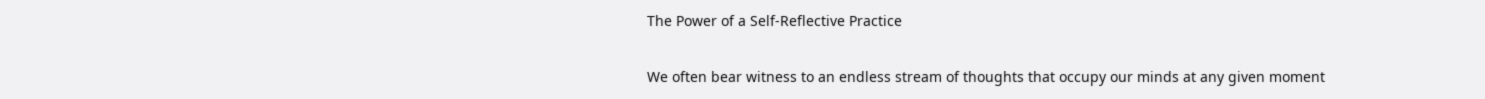The Power of a Self-Reflective Practice

We often bear witness to an endless stream of thoughts that occupy our minds at any given moment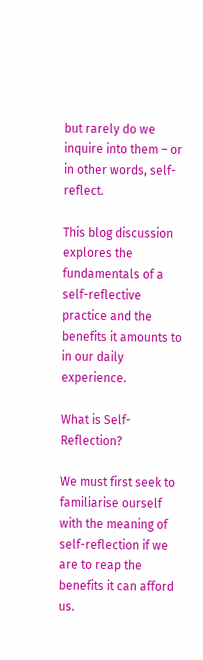but rarely do we inquire into them – or in other words, self-reflect.

This blog discussion explores the fundamentals of a self-reflective practice and the benefits it amounts to in our daily experience.

What is Self-Reflection?

We must first seek to familiarise ourself with the meaning of self-reflection if we are to reap the benefits it can afford us.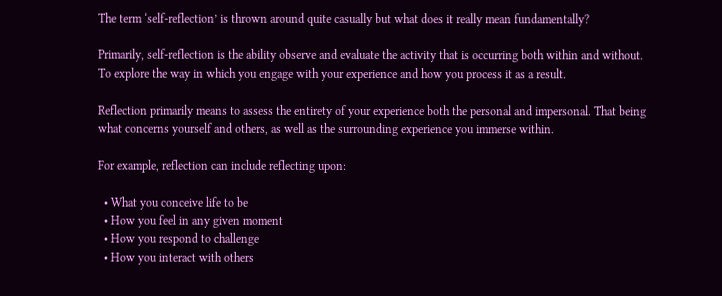The term ‘self-reflection’ is thrown around quite casually but what does it really mean fundamentally?

Primarily, self-reflection is the ability observe and evaluate the activity that is occurring both within and without. To explore the way in which you engage with your experience and how you process it as a result.

Reflection primarily means to assess the entirety of your experience both the personal and impersonal. That being what concerns yourself and others, as well as the surrounding experience you immerse within.

For example, reflection can include reflecting upon:

  • What you conceive life to be
  • How you feel in any given moment
  • How you respond to challenge
  • How you interact with others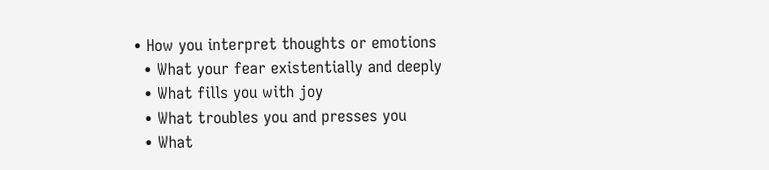• How you interpret thoughts or emotions
  • What your fear existentially and deeply
  • What fills you with joy
  • What troubles you and presses you
  • What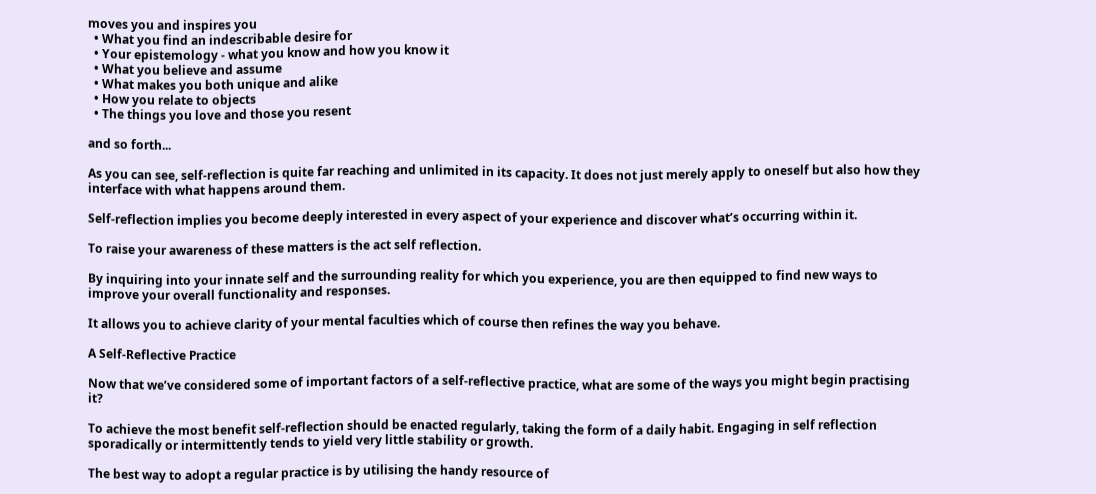moves you and inspires you
  • What you find an indescribable desire for
  • Your epistemology - what you know and how you know it
  • What you believe and assume
  • What makes you both unique and alike
  • How you relate to objects
  • The things you love and those you resent

and so forth...

As you can see, self-reflection is quite far reaching and unlimited in its capacity. It does not just merely apply to oneself but also how they interface with what happens around them.

Self-reflection implies you become deeply interested in every aspect of your experience and discover what’s occurring within it.

To raise your awareness of these matters is the act self reflection.

By inquiring into your innate self and the surrounding reality for which you experience, you are then equipped to find new ways to improve your overall functionality and responses.

It allows you to achieve clarity of your mental faculties which of course then refines the way you behave.

A Self-Reflective Practice

Now that we’ve considered some of important factors of a self-reflective practice, what are some of the ways you might begin practising it?

To achieve the most benefit self-reflection should be enacted regularly, taking the form of a daily habit. Engaging in self reflection sporadically or intermittently tends to yield very little stability or growth.

The best way to adopt a regular practice is by utilising the handy resource of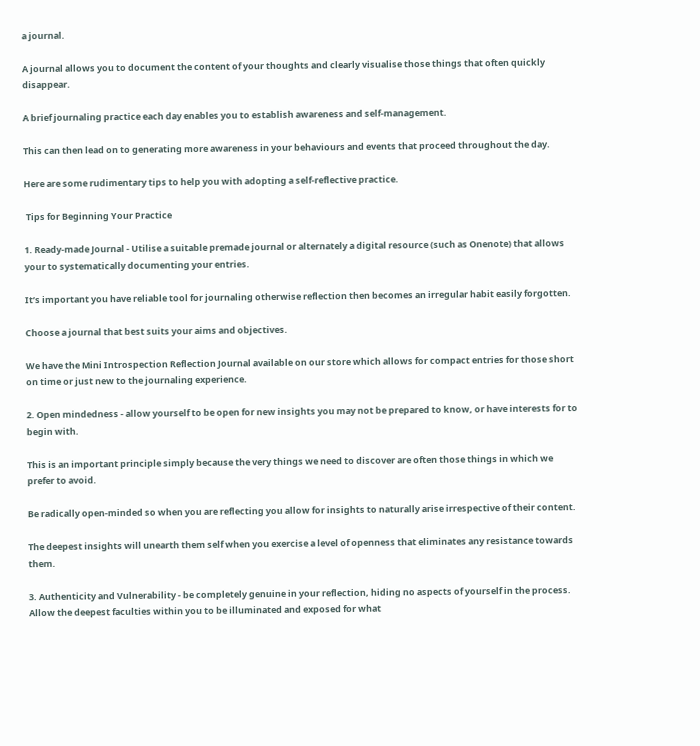a journal.

A journal allows you to document the content of your thoughts and clearly visualise those things that often quickly disappear.

A brief journaling practice each day enables you to establish awareness and self-management.

This can then lead on to generating more awareness in your behaviours and events that proceed throughout the day.

Here are some rudimentary tips to help you with adopting a self-reflective practice.

 Tips for Beginning Your Practice

1. Ready-made Journal - Utilise a suitable premade journal or alternately a digital resource (such as Onenote) that allows your to systematically documenting your entries.

It’s important you have reliable tool for journaling otherwise reflection then becomes an irregular habit easily forgotten.

Choose a journal that best suits your aims and objectives.

We have the Mini Introspection Reflection Journal available on our store which allows for compact entries for those short on time or just new to the journaling experience.

2. Open mindedness - allow yourself to be open for new insights you may not be prepared to know, or have interests for to begin with.

This is an important principle simply because the very things we need to discover are often those things in which we prefer to avoid.

Be radically open-minded so when you are reflecting you allow for insights to naturally arise irrespective of their content.

The deepest insights will unearth them self when you exercise a level of openness that eliminates any resistance towards them.

3. Authenticity and Vulnerability - be completely genuine in your reflection, hiding no aspects of yourself in the process. Allow the deepest faculties within you to be illuminated and exposed for what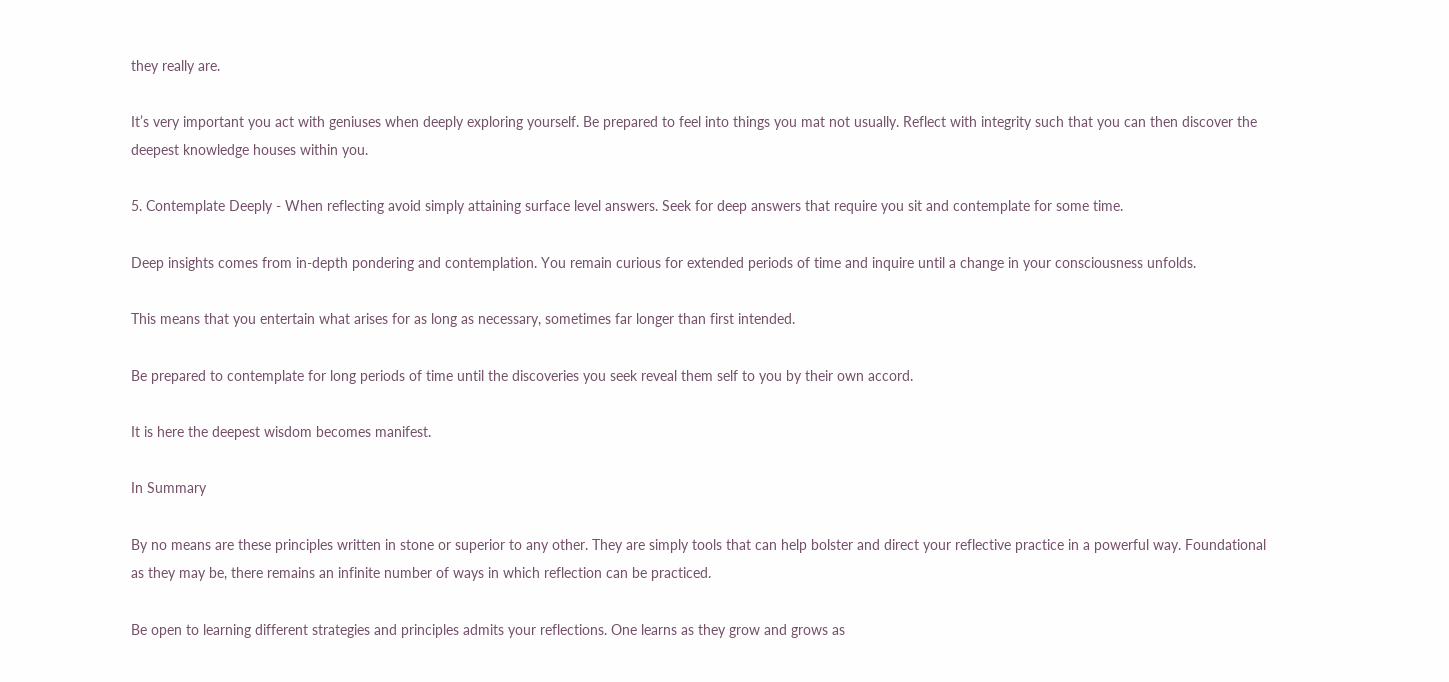they really are.

It’s very important you act with geniuses when deeply exploring yourself. Be prepared to feel into things you mat not usually. Reflect with integrity such that you can then discover the deepest knowledge houses within you.

5. Contemplate Deeply - When reflecting avoid simply attaining surface level answers. Seek for deep answers that require you sit and contemplate for some time.

Deep insights comes from in-depth pondering and contemplation. You remain curious for extended periods of time and inquire until a change in your consciousness unfolds.

This means that you entertain what arises for as long as necessary, sometimes far longer than first intended.

Be prepared to contemplate for long periods of time until the discoveries you seek reveal them self to you by their own accord.

It is here the deepest wisdom becomes manifest.

In Summary

By no means are these principles written in stone or superior to any other. They are simply tools that can help bolster and direct your reflective practice in a powerful way. Foundational as they may be, there remains an infinite number of ways in which reflection can be practiced.

Be open to learning different strategies and principles admits your reflections. One learns as they grow and grows as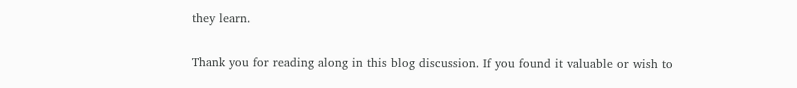they learn.

Thank you for reading along in this blog discussion. If you found it valuable or wish to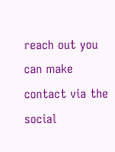reach out you can make contact via the social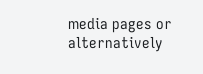media pages or alternatively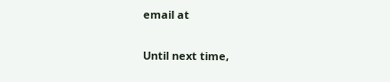email at

Until next time,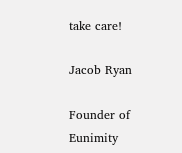take care!

Jacob Ryan

Founder of Eunimity